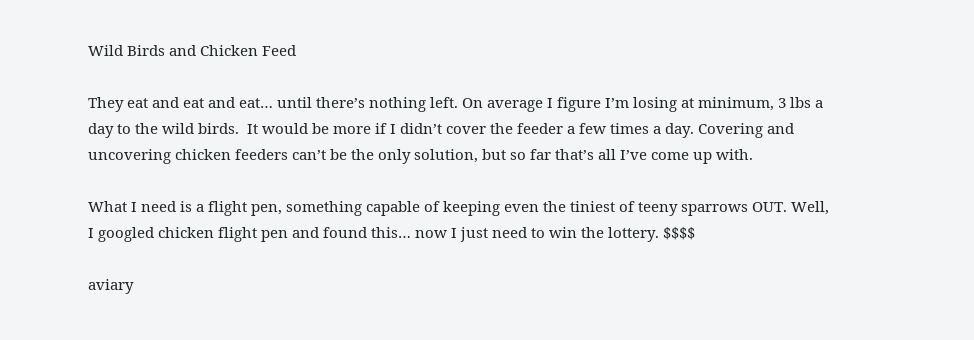Wild Birds and Chicken Feed

They eat and eat and eat… until there’s nothing left. On average I figure I’m losing at minimum, 3 lbs a day to the wild birds.  It would be more if I didn’t cover the feeder a few times a day. Covering and uncovering chicken feeders can’t be the only solution, but so far that’s all I’ve come up with.

What I need is a flight pen, something capable of keeping even the tiniest of teeny sparrows OUT. Well, I googled chicken flight pen and found this… now I just need to win the lottery. $$$$

aviary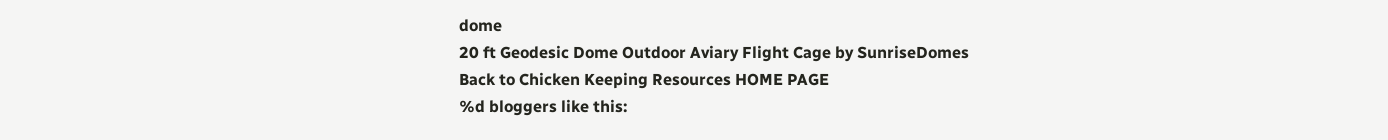dome
20 ft Geodesic Dome Outdoor Aviary Flight Cage by SunriseDomes
Back to Chicken Keeping Resources HOME PAGE
%d bloggers like this: